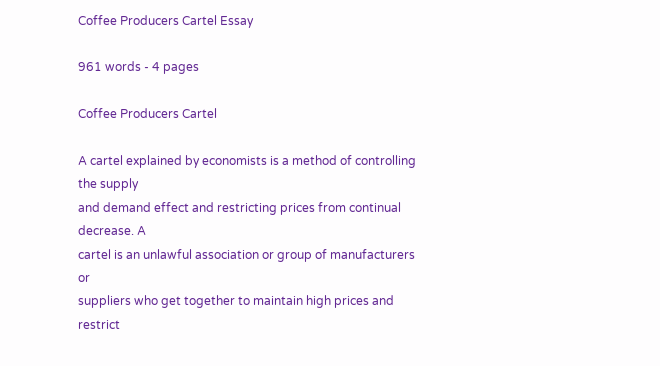Coffee Producers Cartel Essay

961 words - 4 pages

Coffee Producers Cartel

A cartel explained by economists is a method of controlling the supply
and demand effect and restricting prices from continual decrease. A
cartel is an unlawful association or group of manufacturers or
suppliers who get together to maintain high prices and restrict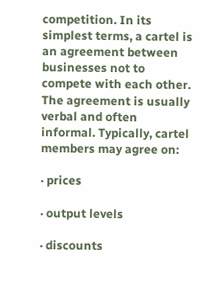competition. In its simplest terms, a cartel is an agreement between
businesses not to compete with each other. The agreement is usually
verbal and often informal. Typically, cartel members may agree on:

· prices

· output levels

· discounts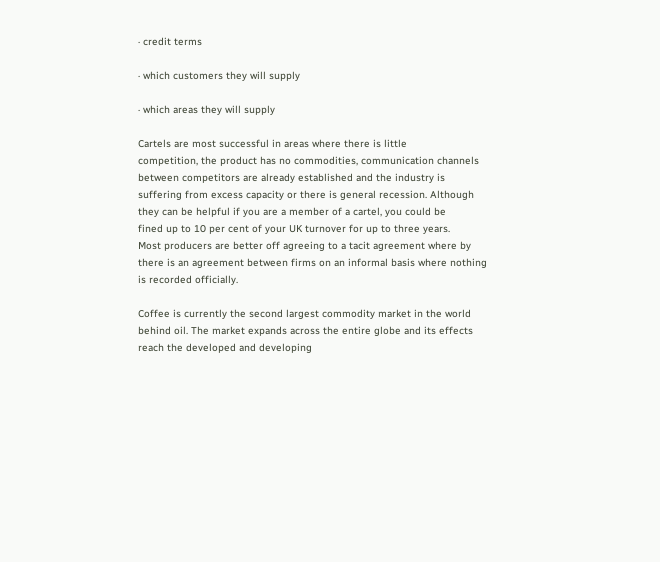· credit terms

· which customers they will supply

· which areas they will supply

Cartels are most successful in areas where there is little
competition, the product has no commodities, communication channels
between competitors are already established and the industry is
suffering from excess capacity or there is general recession. Although
they can be helpful if you are a member of a cartel, you could be
fined up to 10 per cent of your UK turnover for up to three years.
Most producers are better off agreeing to a tacit agreement where by
there is an agreement between firms on an informal basis where nothing
is recorded officially.

Coffee is currently the second largest commodity market in the world
behind oil. The market expands across the entire globe and its effects
reach the developed and developing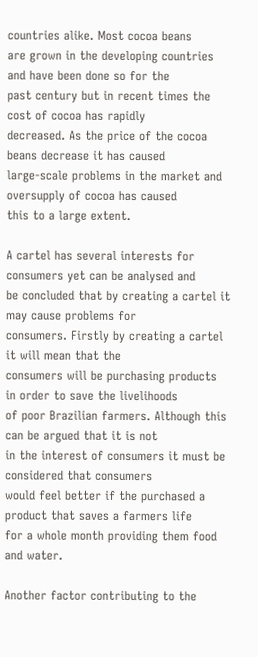countries alike. Most cocoa beans
are grown in the developing countries and have been done so for the
past century but in recent times the cost of cocoa has rapidly
decreased. As the price of the cocoa beans decrease it has caused
large-scale problems in the market and oversupply of cocoa has caused
this to a large extent.

A cartel has several interests for consumers yet can be analysed and
be concluded that by creating a cartel it may cause problems for
consumers. Firstly by creating a cartel it will mean that the
consumers will be purchasing products in order to save the livelihoods
of poor Brazilian farmers. Although this can be argued that it is not
in the interest of consumers it must be considered that consumers
would feel better if the purchased a product that saves a farmers life
for a whole month providing them food and water.

Another factor contributing to the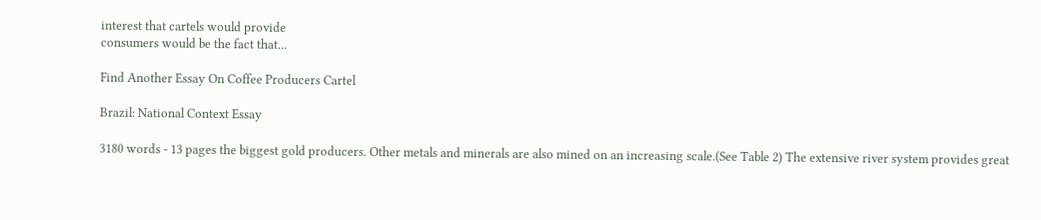interest that cartels would provide
consumers would be the fact that...

Find Another Essay On Coffee Producers Cartel

Brazil: National Context Essay

3180 words - 13 pages the biggest gold producers. Other metals and minerals are also mined on an increasing scale.(See Table 2) The extensive river system provides great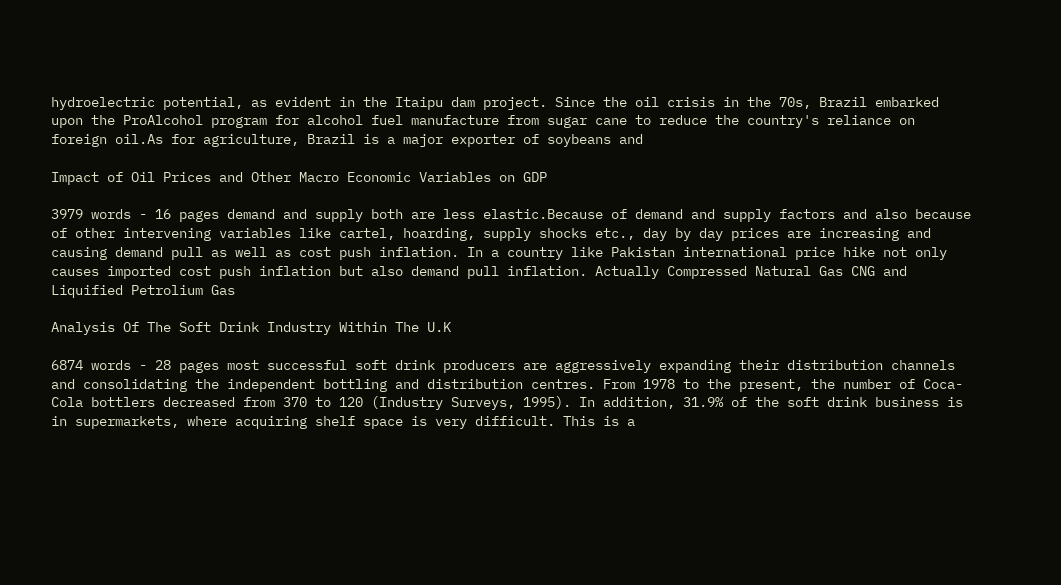hydroelectric potential, as evident in the Itaipu dam project. Since the oil crisis in the 70s, Brazil embarked upon the ProAlcohol program for alcohol fuel manufacture from sugar cane to reduce the country's reliance on foreign oil.As for agriculture, Brazil is a major exporter of soybeans and

Impact of Oil Prices and Other Macro Economic Variables on GDP

3979 words - 16 pages demand and supply both are less elastic.Because of demand and supply factors and also because of other intervening variables like cartel, hoarding, supply shocks etc., day by day prices are increasing and causing demand pull as well as cost push inflation. In a country like Pakistan international price hike not only causes imported cost push inflation but also demand pull inflation. Actually Compressed Natural Gas CNG and Liquified Petrolium Gas

Analysis Of The Soft Drink Industry Within The U.K

6874 words - 28 pages most successful soft drink producers are aggressively expanding their distribution channels and consolidating the independent bottling and distribution centres. From 1978 to the present, the number of Coca-Cola bottlers decreased from 370 to 120 (Industry Surveys, 1995). In addition, 31.9% of the soft drink business is in supermarkets, where acquiring shelf space is very difficult. This is a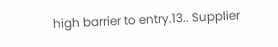high barrier to entry.13.. Supplier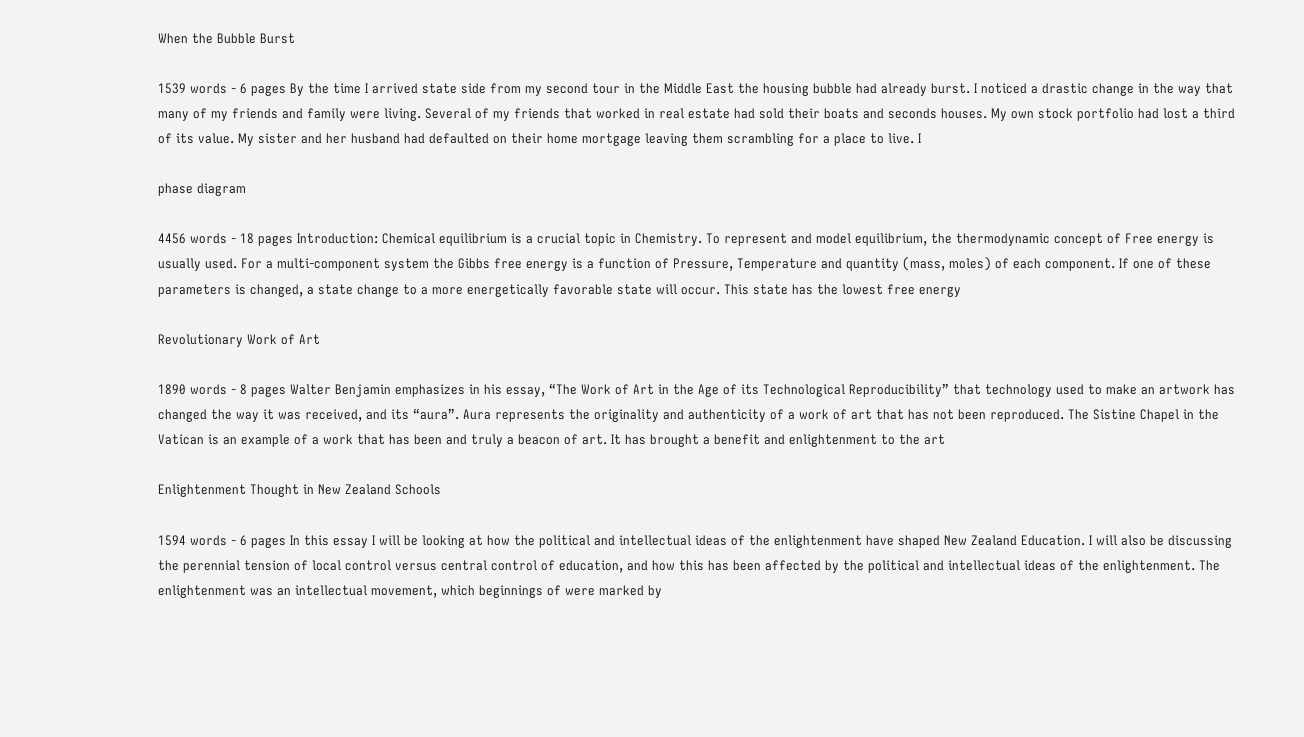When the Bubble Burst

1539 words - 6 pages By the time I arrived state side from my second tour in the Middle East the housing bubble had already burst. I noticed a drastic change in the way that many of my friends and family were living. Several of my friends that worked in real estate had sold their boats and seconds houses. My own stock portfolio had lost a third of its value. My sister and her husband had defaulted on their home mortgage leaving them scrambling for a place to live. I

phase diagram

4456 words - 18 pages Introduction: Chemical equilibrium is a crucial topic in Chemistry. To represent and model equilibrium, the thermodynamic concept of Free energy is usually used. For a multi-component system the Gibbs free energy is a function of Pressure, Temperature and quantity (mass, moles) of each component. If one of these parameters is changed, a state change to a more energetically favorable state will occur. This state has the lowest free energy

Revolutionary Work of Art

1890 words - 8 pages Walter Benjamin emphasizes in his essay, “The Work of Art in the Age of its Technological Reproducibility” that technology used to make an artwork has changed the way it was received, and its “aura”. Aura represents the originality and authenticity of a work of art that has not been reproduced. The Sistine Chapel in the Vatican is an example of a work that has been and truly a beacon of art. It has brought a benefit and enlightenment to the art

Enlightenment Thought in New Zealand Schools

1594 words - 6 pages In this essay I will be looking at how the political and intellectual ideas of the enlightenment have shaped New Zealand Education. I will also be discussing the perennial tension of local control versus central control of education, and how this has been affected by the political and intellectual ideas of the enlightenment. The enlightenment was an intellectual movement, which beginnings of were marked by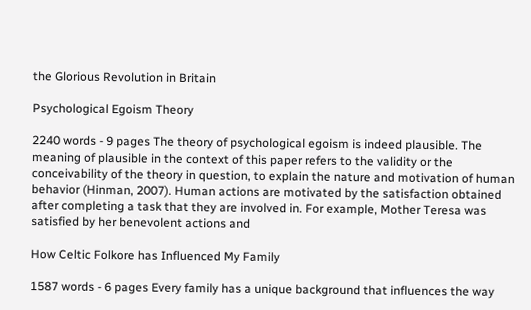the Glorious Revolution in Britain

Psychological Egoism Theory

2240 words - 9 pages The theory of psychological egoism is indeed plausible. The meaning of plausible in the context of this paper refers to the validity or the conceivability of the theory in question, to explain the nature and motivation of human behavior (Hinman, 2007). Human actions are motivated by the satisfaction obtained after completing a task that they are involved in. For example, Mother Teresa was satisfied by her benevolent actions and

How Celtic Folkore has Influenced My Family

1587 words - 6 pages Every family has a unique background that influences the way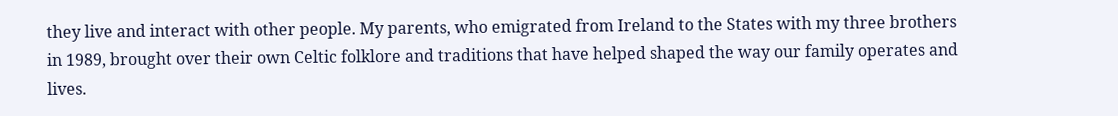they live and interact with other people. My parents, who emigrated from Ireland to the States with my three brothers in 1989, brought over their own Celtic folklore and traditions that have helped shaped the way our family operates and lives.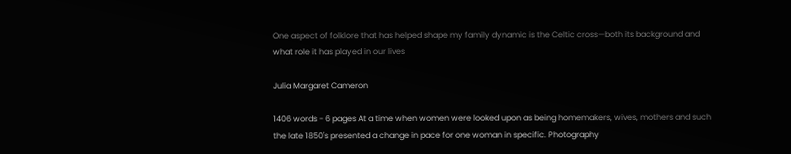One aspect of folklore that has helped shape my family dynamic is the Celtic cross—both its background and what role it has played in our lives

Julia Margaret Cameron

1406 words - 6 pages At a time when women were looked upon as being homemakers, wives, mothers and such the late 1850's presented a change in pace for one woman in specific. Photography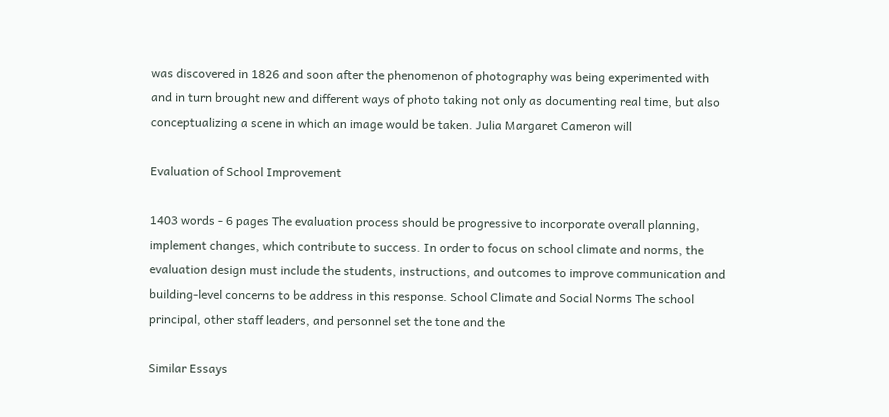was discovered in 1826 and soon after the phenomenon of photography was being experimented with and in turn brought new and different ways of photo taking not only as documenting real time, but also conceptualizing a scene in which an image would be taken. Julia Margaret Cameron will

Evaluation of School Improvement

1403 words - 6 pages The evaluation process should be progressive to incorporate overall planning, implement changes, which contribute to success. In order to focus on school climate and norms, the evaluation design must include the students, instructions, and outcomes to improve communication and building-level concerns to be address in this response. School Climate and Social Norms The school principal, other staff leaders, and personnel set the tone and the

Similar Essays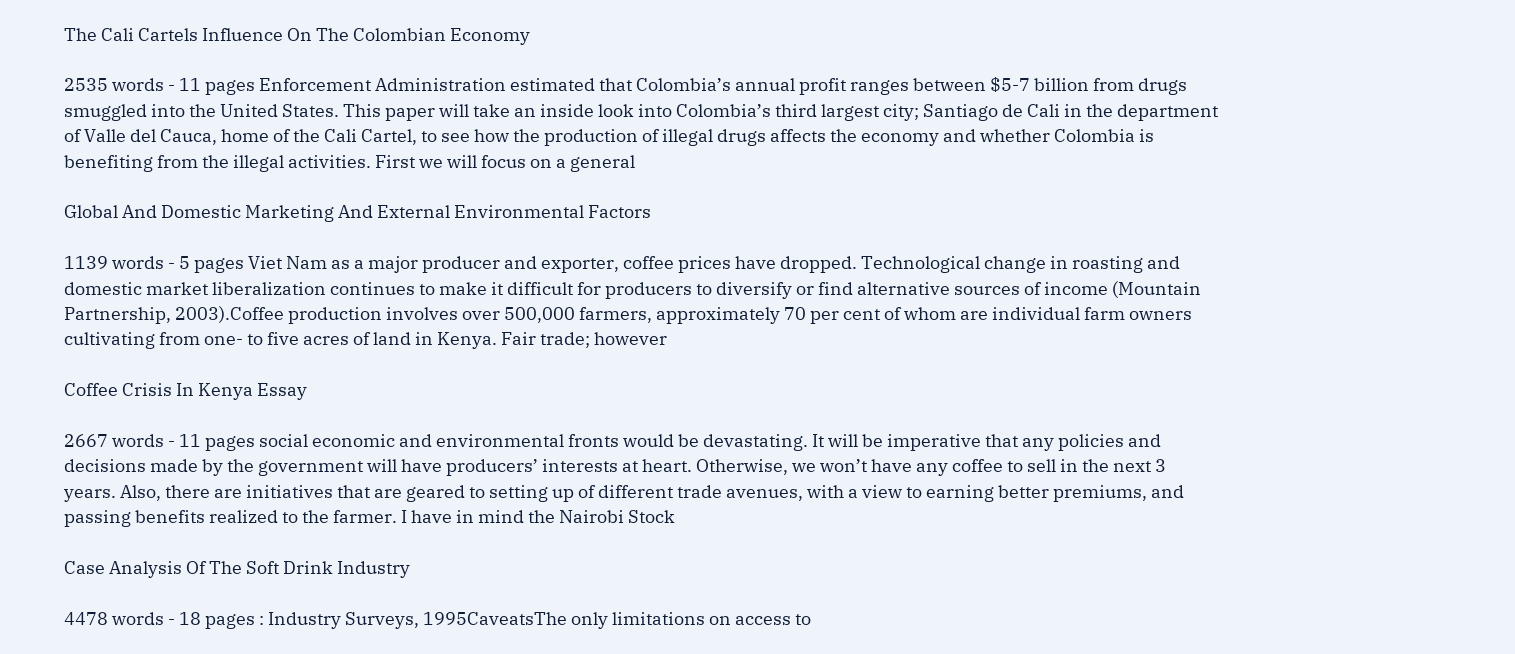The Cali Cartels Influence On The Colombian Economy

2535 words - 11 pages Enforcement Administration estimated that Colombia’s annual profit ranges between $5-7 billion from drugs smuggled into the United States. This paper will take an inside look into Colombia’s third largest city; Santiago de Cali in the department of Valle del Cauca, home of the Cali Cartel, to see how the production of illegal drugs affects the economy and whether Colombia is benefiting from the illegal activities. First we will focus on a general

Global And Domestic Marketing And External Environmental Factors

1139 words - 5 pages Viet Nam as a major producer and exporter, coffee prices have dropped. Technological change in roasting and domestic market liberalization continues to make it difficult for producers to diversify or find alternative sources of income (Mountain Partnership, 2003).Coffee production involves over 500,000 farmers, approximately 70 per cent of whom are individual farm owners cultivating from one- to five acres of land in Kenya. Fair trade; however

Coffee Crisis In Kenya Essay

2667 words - 11 pages social economic and environmental fronts would be devastating. It will be imperative that any policies and decisions made by the government will have producers’ interests at heart. Otherwise, we won’t have any coffee to sell in the next 3 years. Also, there are initiatives that are geared to setting up of different trade avenues, with a view to earning better premiums, and passing benefits realized to the farmer. I have in mind the Nairobi Stock

Case Analysis Of The Soft Drink Industry

4478 words - 18 pages : Industry Surveys, 1995CaveatsThe only limitations on access to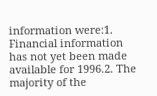information were:1. Financial information has not yet been made available for 1996.2. The majority of the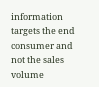information targets the end consumer and not the sales volume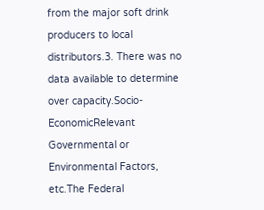from the major soft drink producers to local distributors.3. There was no data available to determine over capacity.Socio-EconomicRelevant Governmental or Environmental Factors, etc.The Federal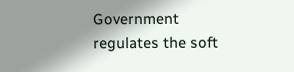Government regulates the soft